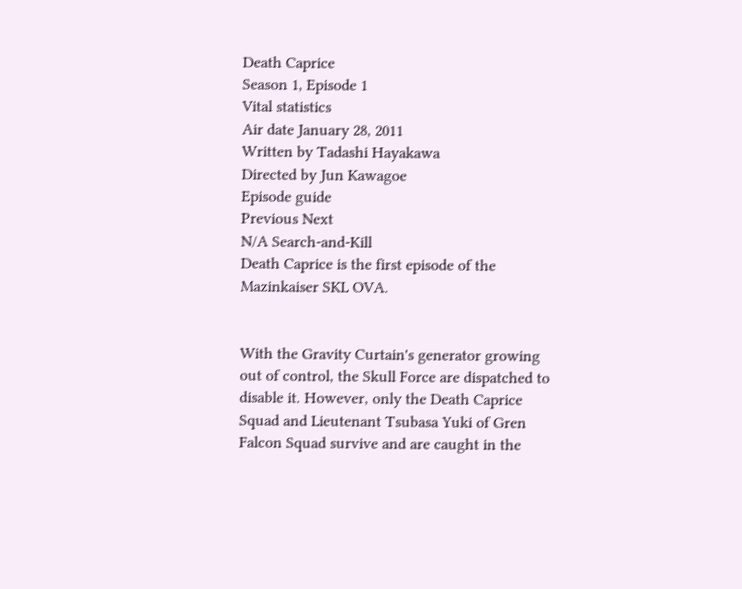Death Caprice
Season 1, Episode 1
Vital statistics
Air date January 28, 2011
Written by Tadashi Hayakawa
Directed by Jun Kawagoe
Episode guide
Previous Next
N/A Search-and-Kill
Death Caprice is the first episode of the Mazinkaiser SKL OVA.


With the Gravity Curtain's generator growing out of control, the Skull Force are dispatched to disable it. However, only the Death Caprice Squad and Lieutenant Tsubasa Yuki of Gren Falcon Squad survive and are caught in the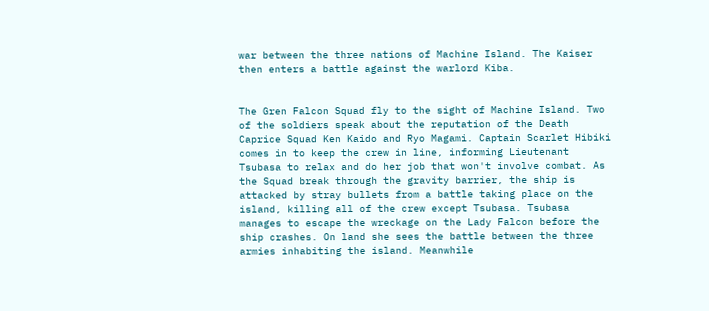war between the three nations of Machine Island. The Kaiser then enters a battle against the warlord Kiba.


The Gren Falcon Squad fly to the sight of Machine Island. Two of the soldiers speak about the reputation of the Death Caprice Squad Ken Kaido and Ryo Magami. Captain Scarlet Hibiki comes in to keep the crew in line, informing Lieutenant Tsubasa to relax and do her job that won't involve combat. As the Squad break through the gravity barrier, the ship is attacked by stray bullets from a battle taking place on the island, killing all of the crew except Tsubasa. Tsubasa manages to escape the wreckage on the Lady Falcon before the ship crashes. On land she sees the battle between the three armies inhabiting the island. Meanwhile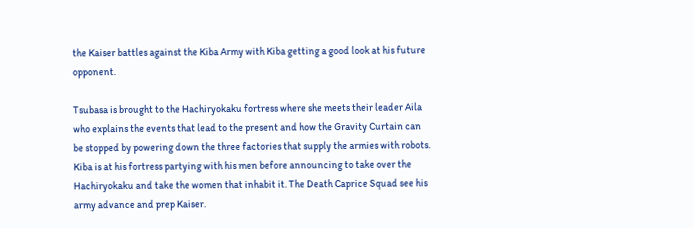the Kaiser battles against the Kiba Army with Kiba getting a good look at his future opponent.

Tsubasa is brought to the Hachiryokaku fortress where she meets their leader Aila who explains the events that lead to the present and how the Gravity Curtain can be stopped by powering down the three factories that supply the armies with robots. Kiba is at his fortress partying with his men before announcing to take over the Hachiryokaku and take the women that inhabit it. The Death Caprice Squad see his army advance and prep Kaiser.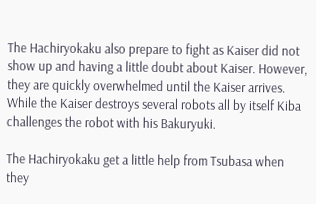The Hachiryokaku also prepare to fight as Kaiser did not show up and having a little doubt about Kaiser. However, they are quickly overwhelmed until the Kaiser arrives. While the Kaiser destroys several robots all by itself Kiba challenges the robot with his Bakuryuki.

The Hachiryokaku get a little help from Tsubasa when they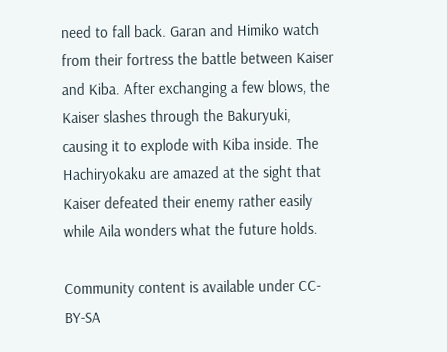need to fall back. Garan and Himiko watch from their fortress the battle between Kaiser and Kiba. After exchanging a few blows, the Kaiser slashes through the Bakuryuki, causing it to explode with Kiba inside. The Hachiryokaku are amazed at the sight that Kaiser defeated their enemy rather easily while Aila wonders what the future holds.

Community content is available under CC-BY-SA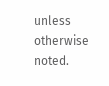unless otherwise noted.